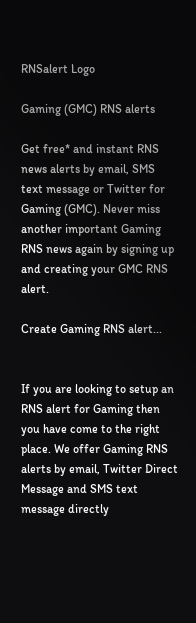RNSalert Logo

Gaming (GMC) RNS alerts

Get free* and instant RNS news alerts by email, SMS text message or Twitter for Gaming (GMC). Never miss another important Gaming RNS news again by signing up and creating your GMC RNS alert.

Create Gaming RNS alert...


If you are looking to setup an RNS alert for Gaming then you have come to the right place. We offer Gaming RNS alerts by email, Twitter Direct Message and SMS text message directly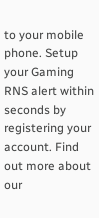to your mobile phone. Setup your Gaming RNS alert within seconds by registering your account. Find out more about our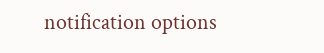notification options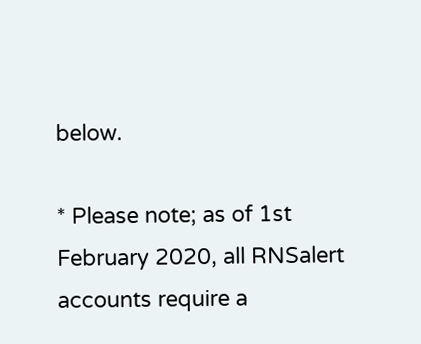below.

* Please note; as of 1st February 2020, all RNSalert accounts require a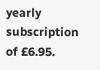yearly subscription of £6.95.